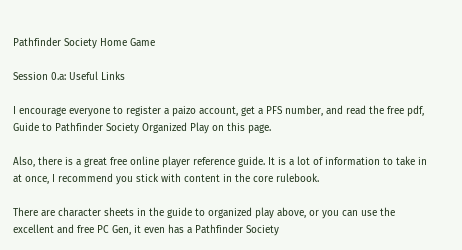Pathfinder Society Home Game

Session 0.a: Useful Links

I encourage everyone to register a paizo account, get a PFS number, and read the free pdf, Guide to Pathfinder Society Organized Play on this page.

Also, there is a great free online player reference guide. It is a lot of information to take in at once, I recommend you stick with content in the core rulebook.

There are character sheets in the guide to organized play above, or you can use the excellent and free PC Gen, it even has a Pathfinder Society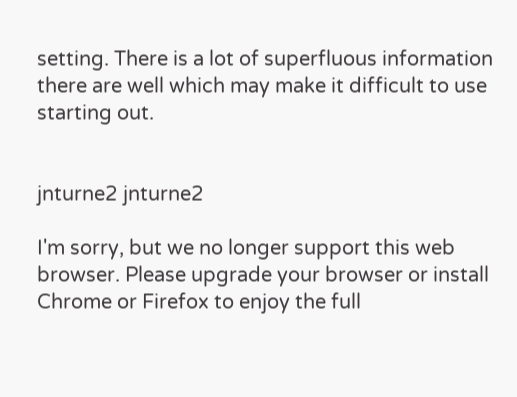setting. There is a lot of superfluous information there are well which may make it difficult to use starting out.


jnturne2 jnturne2

I'm sorry, but we no longer support this web browser. Please upgrade your browser or install Chrome or Firefox to enjoy the full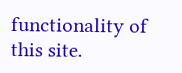functionality of this site.